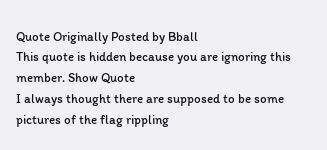Quote Originally Posted by Bball
This quote is hidden because you are ignoring this member. Show Quote
I always thought there are supposed to be some pictures of the flag rippling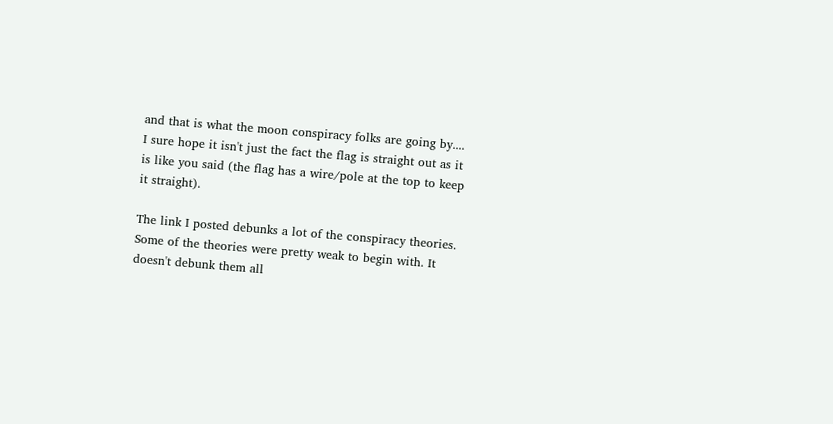and that is what the moon conspiracy folks are going by.... I sure hope it isn't just the fact the flag is straight out as it is like you said (the flag has a wire/pole at the top to keep it straight).

The link I posted debunks a lot of the conspiracy theories. Some of the theories were pretty weak to begin with. It doesn't debunk them all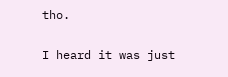tho.

I heard it was just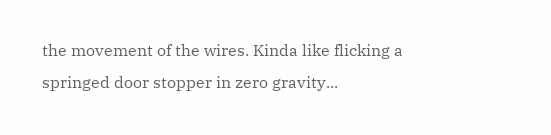the movement of the wires. Kinda like flicking a springed door stopper in zero gravity...